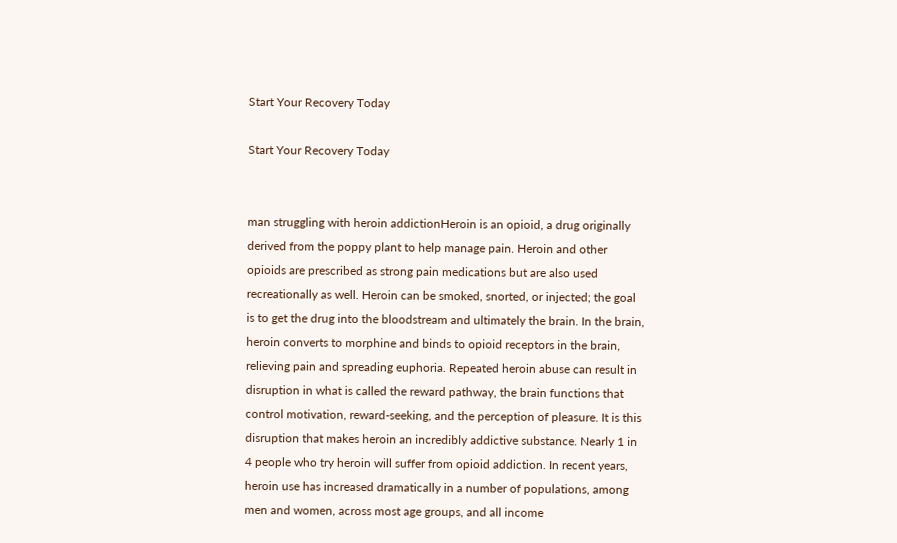Start Your Recovery Today

Start Your Recovery Today


man struggling with heroin addictionHeroin is an opioid, a drug originally derived from the poppy plant to help manage pain. Heroin and other opioids are prescribed as strong pain medications but are also used recreationally as well. Heroin can be smoked, snorted, or injected; the goal is to get the drug into the bloodstream and ultimately the brain. In the brain, heroin converts to morphine and binds to opioid receptors in the brain, relieving pain and spreading euphoria. Repeated heroin abuse can result in disruption in what is called the reward pathway, the brain functions that control motivation, reward-seeking, and the perception of pleasure. It is this disruption that makes heroin an incredibly addictive substance. Nearly 1 in 4 people who try heroin will suffer from opioid addiction. In recent years, heroin use has increased dramatically in a number of populations, among men and women, across most age groups, and all income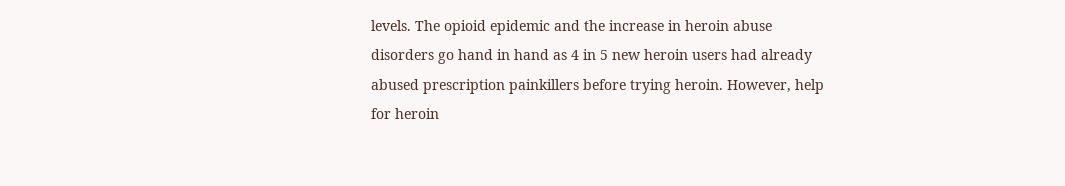levels. The opioid epidemic and the increase in heroin abuse disorders go hand in hand as 4 in 5 new heroin users had already abused prescription painkillers before trying heroin. However, help for heroin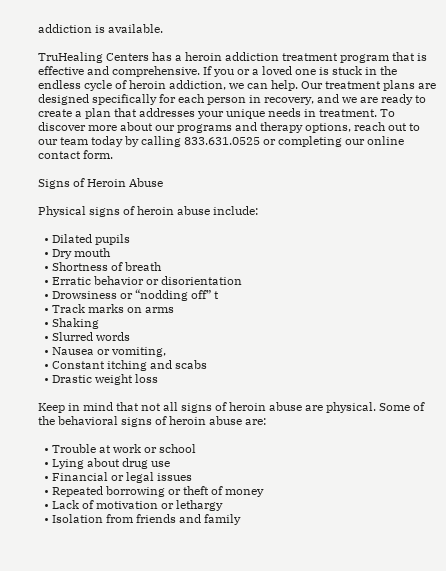addiction is available.

TruHealing Centers has a heroin addiction treatment program that is effective and comprehensive. If you or a loved one is stuck in the endless cycle of heroin addiction, we can help. Our treatment plans are designed specifically for each person in recovery, and we are ready to create a plan that addresses your unique needs in treatment. To discover more about our programs and therapy options, reach out to our team today by calling 833.631.0525 or completing our online contact form.

Signs of Heroin Abuse

Physical signs of heroin abuse include:

  • Dilated pupils
  • Dry mouth
  • Shortness of breath
  • Erratic behavior or disorientation
  • Drowsiness or “nodding off” t
  • Track marks on arms
  • Shaking
  • Slurred words
  • Nausea or vomiting,
  • Constant itching and scabs
  • Drastic weight loss

Keep in mind that not all signs of heroin abuse are physical. Some of the behavioral signs of heroin abuse are:

  • Trouble at work or school
  • Lying about drug use
  • Financial or legal issues
  • Repeated borrowing or theft of money
  • Lack of motivation or lethargy
  • Isolation from friends and family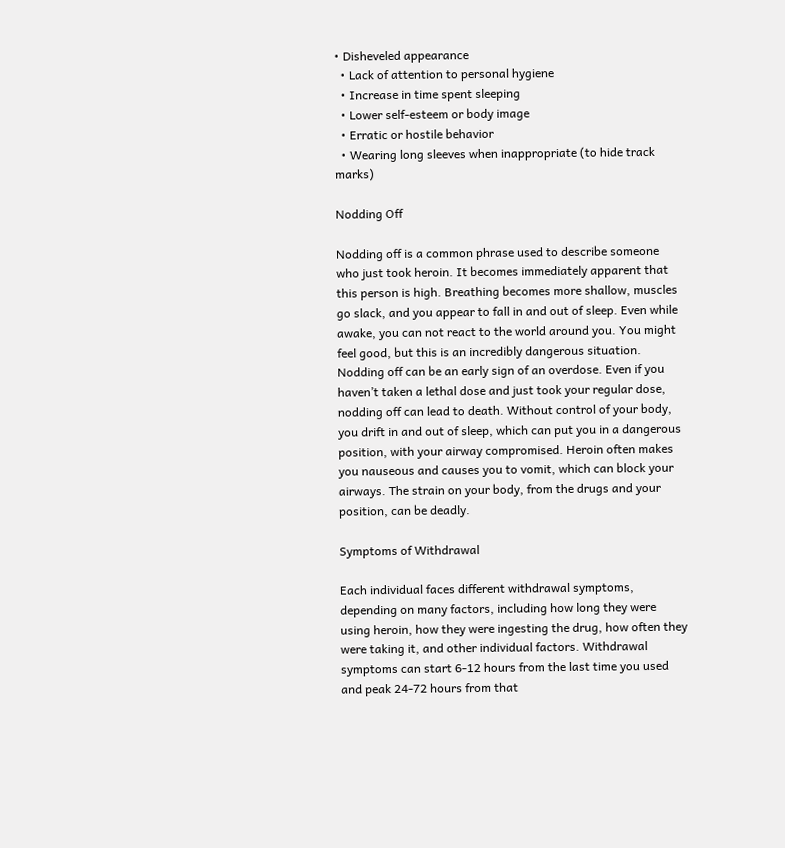• Disheveled appearance
  • Lack of attention to personal hygiene
  • Increase in time spent sleeping
  • Lower self-esteem or body image
  • Erratic or hostile behavior
  • Wearing long sleeves when inappropriate (to hide track marks)

Nodding Off

Nodding off is a common phrase used to describe someone who just took heroin. It becomes immediately apparent that this person is high. Breathing becomes more shallow, muscles go slack, and you appear to fall in and out of sleep. Even while awake, you can not react to the world around you. You might feel good, but this is an incredibly dangerous situation. Nodding off can be an early sign of an overdose. Even if you haven’t taken a lethal dose and just took your regular dose, nodding off can lead to death. Without control of your body, you drift in and out of sleep, which can put you in a dangerous position, with your airway compromised. Heroin often makes you nauseous and causes you to vomit, which can block your airways. The strain on your body, from the drugs and your position, can be deadly.

Symptoms of Withdrawal

Each individual faces different withdrawal symptoms, depending on many factors, including how long they were using heroin, how they were ingesting the drug, how often they were taking it, and other individual factors. Withdrawal symptoms can start 6-12 hours from the last time you used and peak 24-72 hours from that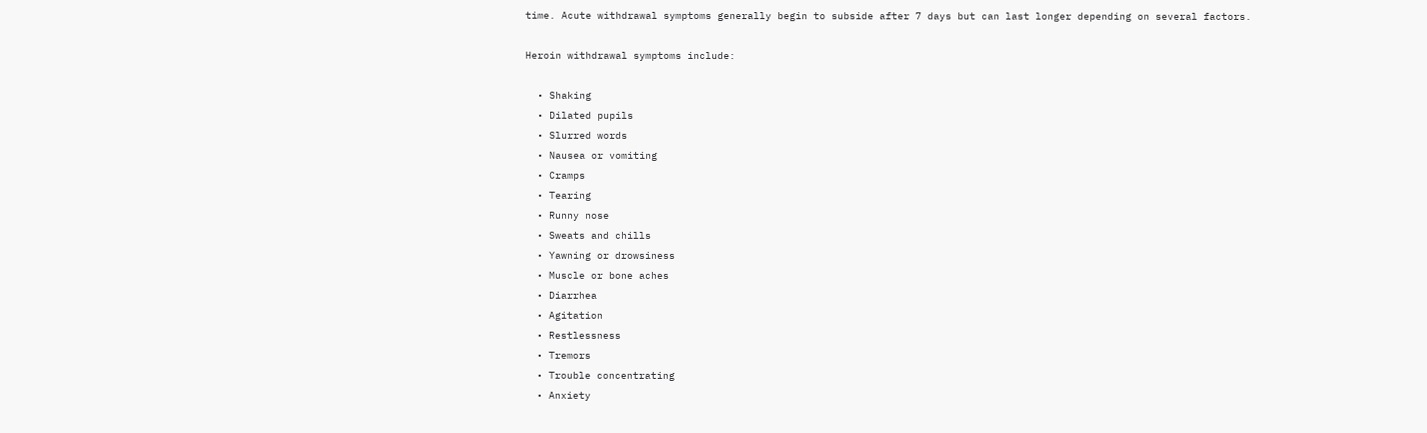time. Acute withdrawal symptoms generally begin to subside after 7 days but can last longer depending on several factors.

Heroin withdrawal symptoms include:

  • Shaking
  • Dilated pupils
  • Slurred words
  • Nausea or vomiting
  • Cramps
  • Tearing
  • Runny nose
  • Sweats and chills
  • Yawning or drowsiness
  • Muscle or bone aches
  • Diarrhea
  • Agitation
  • Restlessness
  • Tremors
  • Trouble concentrating
  • Anxiety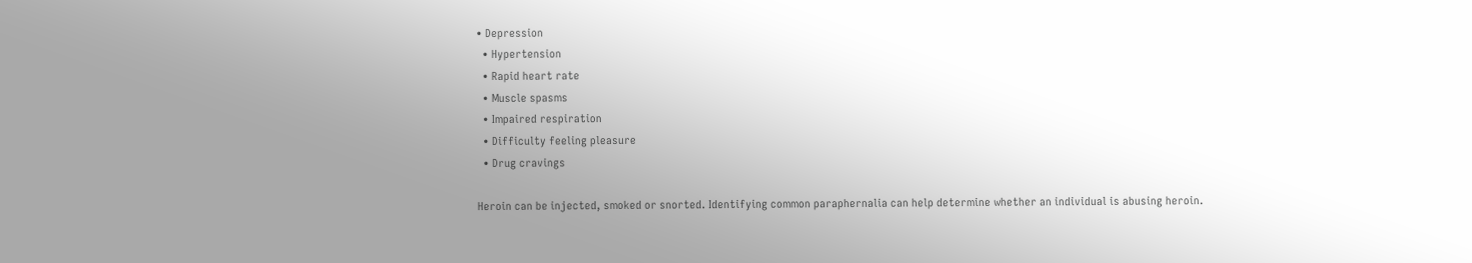• Depression
  • Hypertension
  • Rapid heart rate
  • Muscle spasms
  • Impaired respiration
  • Difficulty feeling pleasure
  • Drug cravings

Heroin can be injected, smoked or snorted. Identifying common paraphernalia can help determine whether an individual is abusing heroin.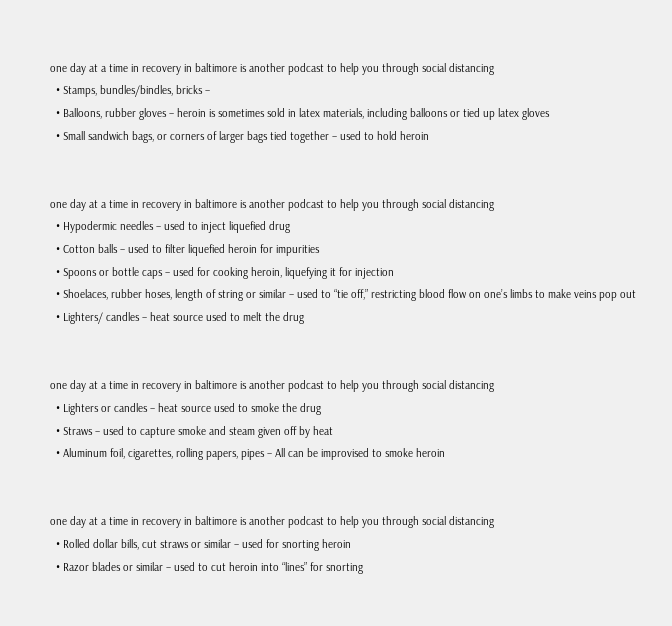one day at a time in recovery in baltimore is another podcast to help you through social distancing
  • Stamps, bundles/bindles, bricks –
  • Balloons, rubber gloves – heroin is sometimes sold in latex materials, including balloons or tied up latex gloves
  • Small sandwich bags, or corners of larger bags tied together – used to hold heroin


one day at a time in recovery in baltimore is another podcast to help you through social distancing
  • Hypodermic needles – used to inject liquefied drug
  • Cotton balls – used to filter liquefied heroin for impurities
  • Spoons or bottle caps – used for cooking heroin, liquefying it for injection
  • Shoelaces, rubber hoses, length of string or similar – used to “tie off,” restricting blood flow on one’s limbs to make veins pop out
  • Lighters/ candles – heat source used to melt the drug


one day at a time in recovery in baltimore is another podcast to help you through social distancing
  • Lighters or candles – heat source used to smoke the drug
  • Straws – used to capture smoke and steam given off by heat
  • Aluminum foil, cigarettes, rolling papers, pipes – All can be improvised to smoke heroin


one day at a time in recovery in baltimore is another podcast to help you through social distancing
  • Rolled dollar bills, cut straws or similar – used for snorting heroin
  • Razor blades or similar – used to cut heroin into “lines” for snorting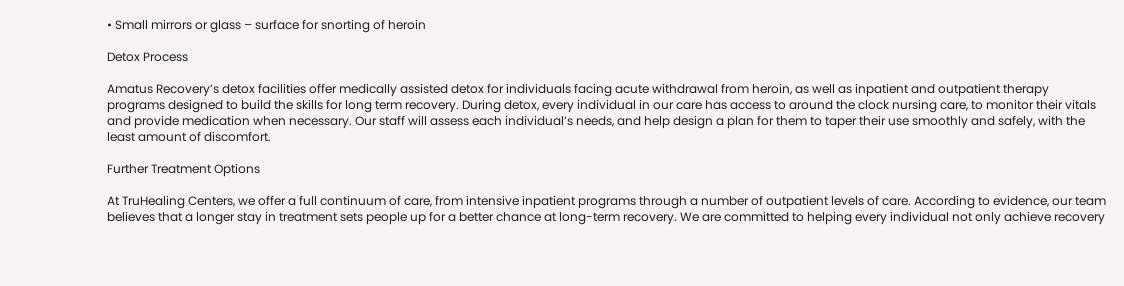• Small mirrors or glass – surface for snorting of heroin

Detox Process

Amatus Recovery’s detox facilities offer medically assisted detox for individuals facing acute withdrawal from heroin, as well as inpatient and outpatient therapy programs designed to build the skills for long term recovery. During detox, every individual in our care has access to around the clock nursing care, to monitor their vitals and provide medication when necessary. Our staff will assess each individual’s needs, and help design a plan for them to taper their use smoothly and safely, with the least amount of discomfort.

Further Treatment Options

At TruHealing Centers, we offer a full continuum of care, from intensive inpatient programs through a number of outpatient levels of care. According to evidence, our team believes that a longer stay in treatment sets people up for a better chance at long-term recovery. We are committed to helping every individual not only achieve recovery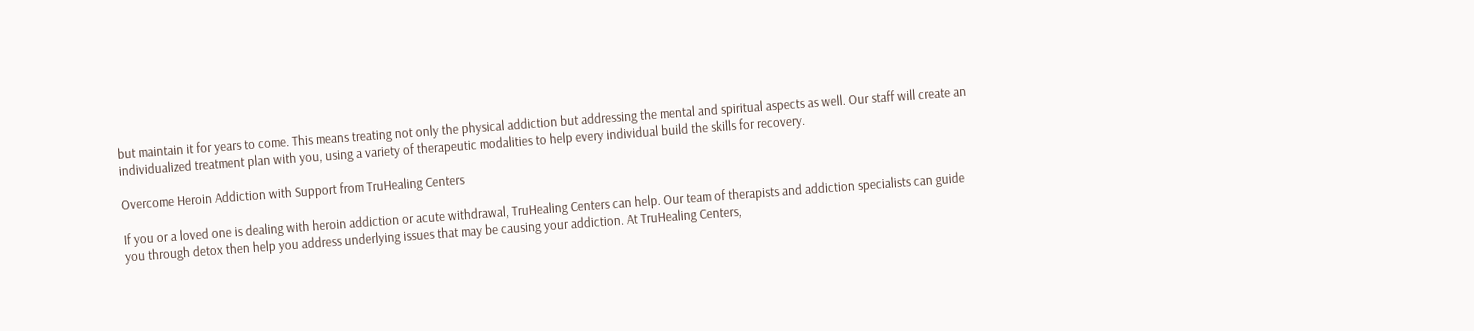but maintain it for years to come. This means treating not only the physical addiction but addressing the mental and spiritual aspects as well. Our staff will create an individualized treatment plan with you, using a variety of therapeutic modalities to help every individual build the skills for recovery.

Overcome Heroin Addiction with Support from TruHealing Centers

If you or a loved one is dealing with heroin addiction or acute withdrawal, TruHealing Centers can help. Our team of therapists and addiction specialists can guide you through detox then help you address underlying issues that may be causing your addiction. At TruHealing Centers,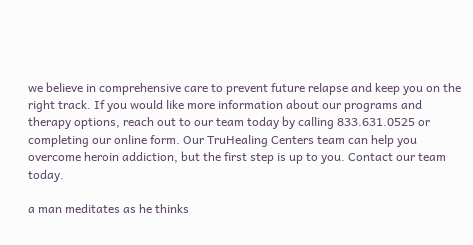we believe in comprehensive care to prevent future relapse and keep you on the right track. If you would like more information about our programs and therapy options, reach out to our team today by calling 833.631.0525 or completing our online form. Our TruHealing Centers team can help you overcome heroin addiction, but the first step is up to you. Contact our team today.

a man meditates as he thinks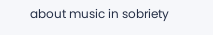about music in sobriety